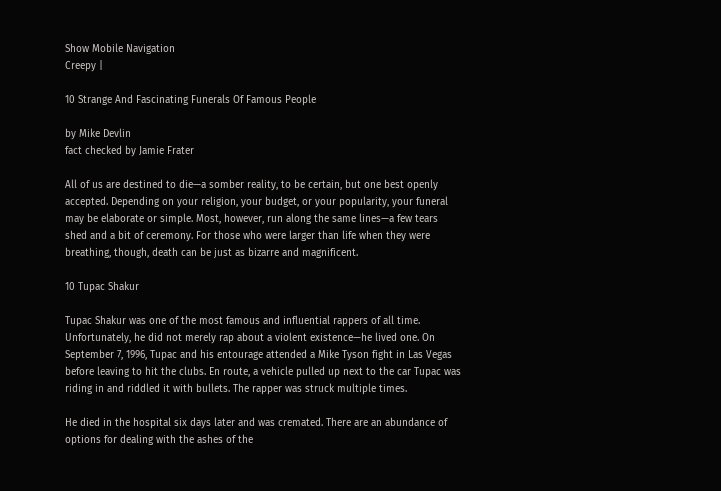Show Mobile Navigation
Creepy |

10 Strange And Fascinating Funerals Of Famous People

by Mike Devlin
fact checked by Jamie Frater

All of us are destined to die—a somber reality, to be certain, but one best openly accepted. Depending on your religion, your budget, or your popularity, your funeral may be elaborate or simple. Most, however, run along the same lines—a few tears shed and a bit of ceremony. For those who were larger than life when they were breathing, though, death can be just as bizarre and magnificent.

10 Tupac Shakur

Tupac Shakur was one of the most famous and influential rappers of all time. Unfortunately, he did not merely rap about a violent existence—he lived one. On September 7, 1996, Tupac and his entourage attended a Mike Tyson fight in Las Vegas before leaving to hit the clubs. En route, a vehicle pulled up next to the car Tupac was riding in and riddled it with bullets. The rapper was struck multiple times.

He died in the hospital six days later and was cremated. There are an abundance of options for dealing with the ashes of the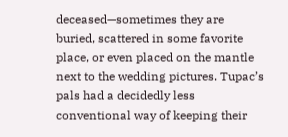deceased—sometimes they are buried, scattered in some favorite place, or even placed on the mantle next to the wedding pictures. Tupac’s pals had a decidedly less conventional way of keeping their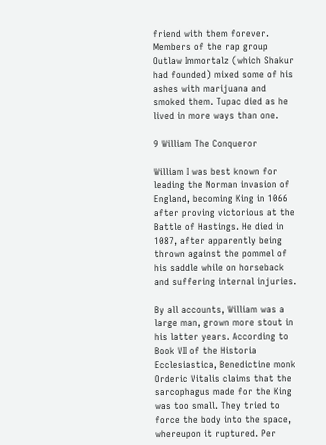friend with them forever. Members of the rap group Outlaw Immortalz (which Shakur had founded) mixed some of his ashes with marijuana and smoked them. Tupac died as he lived in more ways than one.

9 William The Conqueror

William I was best known for leading the Norman invasion of England, becoming King in 1066 after proving victorious at the Battle of Hastings. He died in 1087, after apparently being thrown against the pommel of his saddle while on horseback and suffering internal injuries.

By all accounts, William was a large man, grown more stout in his latter years. According to Book VII of the Historia Ecclesiastica, Benedictine monk Orderic Vitalis claims that the sarcophagus made for the King was too small. They tried to force the body into the space, whereupon it ruptured. Per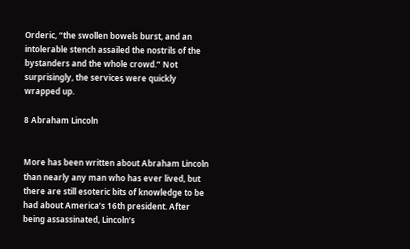Orderic, “the swollen bowels burst, and an intolerable stench assailed the nostrils of the bystanders and the whole crowd.” Not surprisingly, the services were quickly wrapped up.

8 Abraham Lincoln


More has been written about Abraham Lincoln than nearly any man who has ever lived, but there are still esoteric bits of knowledge to be had about America’s 16th president. After being assassinated, Lincoln’s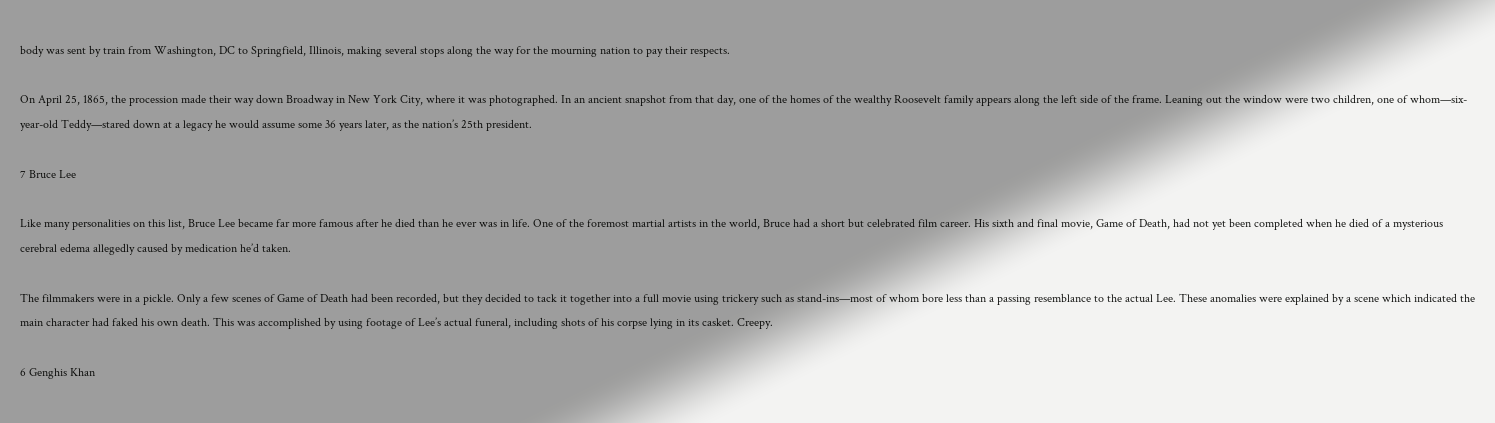body was sent by train from Washington, DC to Springfield, Illinois, making several stops along the way for the mourning nation to pay their respects.

On April 25, 1865, the procession made their way down Broadway in New York City, where it was photographed. In an ancient snapshot from that day, one of the homes of the wealthy Roosevelt family appears along the left side of the frame. Leaning out the window were two children, one of whom—six-year-old Teddy—stared down at a legacy he would assume some 36 years later, as the nation’s 25th president.

7 Bruce Lee

Like many personalities on this list, Bruce Lee became far more famous after he died than he ever was in life. One of the foremost martial artists in the world, Bruce had a short but celebrated film career. His sixth and final movie, Game of Death, had not yet been completed when he died of a mysterious cerebral edema allegedly caused by medication he’d taken.

The filmmakers were in a pickle. Only a few scenes of Game of Death had been recorded, but they decided to tack it together into a full movie using trickery such as stand-ins—most of whom bore less than a passing resemblance to the actual Lee. These anomalies were explained by a scene which indicated the main character had faked his own death. This was accomplished by using footage of Lee’s actual funeral, including shots of his corpse lying in its casket. Creepy.

6 Genghis Khan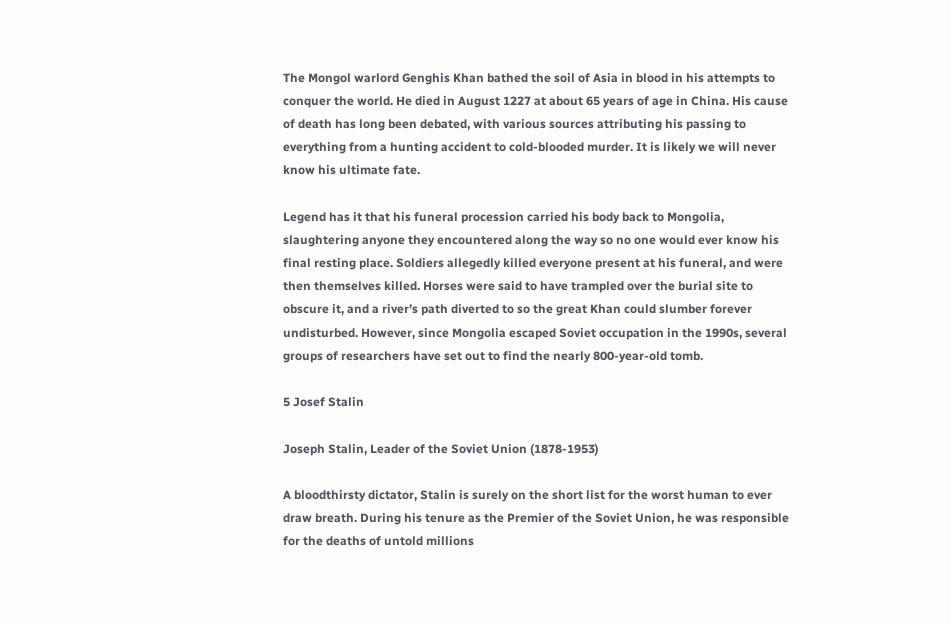The Mongol warlord Genghis Khan bathed the soil of Asia in blood in his attempts to conquer the world. He died in August 1227 at about 65 years of age in China. His cause of death has long been debated, with various sources attributing his passing to everything from a hunting accident to cold-blooded murder. It is likely we will never know his ultimate fate.

Legend has it that his funeral procession carried his body back to Mongolia, slaughtering anyone they encountered along the way so no one would ever know his final resting place. Soldiers allegedly killed everyone present at his funeral, and were then themselves killed. Horses were said to have trampled over the burial site to obscure it, and a river’s path diverted to so the great Khan could slumber forever undisturbed. However, since Mongolia escaped Soviet occupation in the 1990s, several groups of researchers have set out to find the nearly 800-year-old tomb.

5 Josef Stalin

Joseph Stalin, Leader of the Soviet Union (1878-1953)

A bloodthirsty dictator, Stalin is surely on the short list for the worst human to ever draw breath. During his tenure as the Premier of the Soviet Union, he was responsible for the deaths of untold millions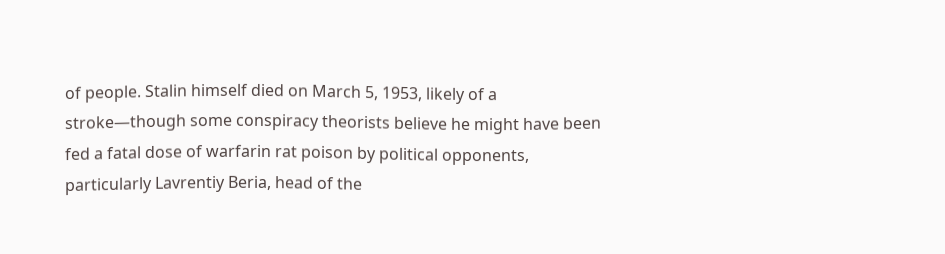of people. Stalin himself died on March 5, 1953, likely of a stroke—though some conspiracy theorists believe he might have been fed a fatal dose of warfarin rat poison by political opponents, particularly Lavrentiy Beria, head of the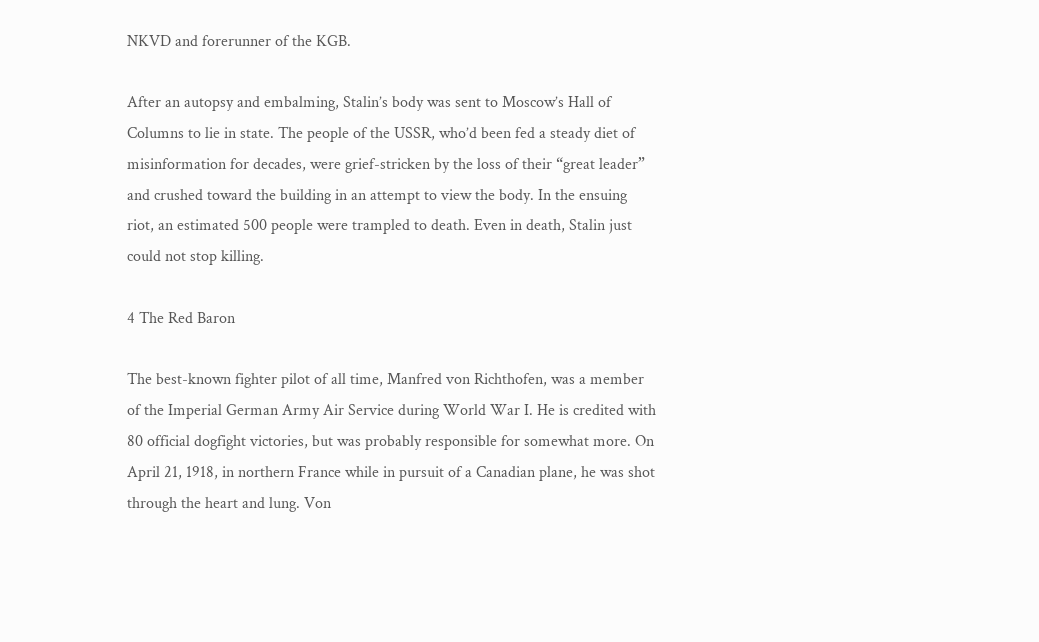NKVD and forerunner of the KGB.

After an autopsy and embalming, Stalin’s body was sent to Moscow’s Hall of Columns to lie in state. The people of the USSR, who’d been fed a steady diet of misinformation for decades, were grief-stricken by the loss of their “great leader” and crushed toward the building in an attempt to view the body. In the ensuing riot, an estimated 500 people were trampled to death. Even in death, Stalin just could not stop killing.

4 The Red Baron

The best-known fighter pilot of all time, Manfred von Richthofen, was a member of the Imperial German Army Air Service during World War I. He is credited with 80 official dogfight victories, but was probably responsible for somewhat more. On April 21, 1918, in northern France while in pursuit of a Canadian plane, he was shot through the heart and lung. Von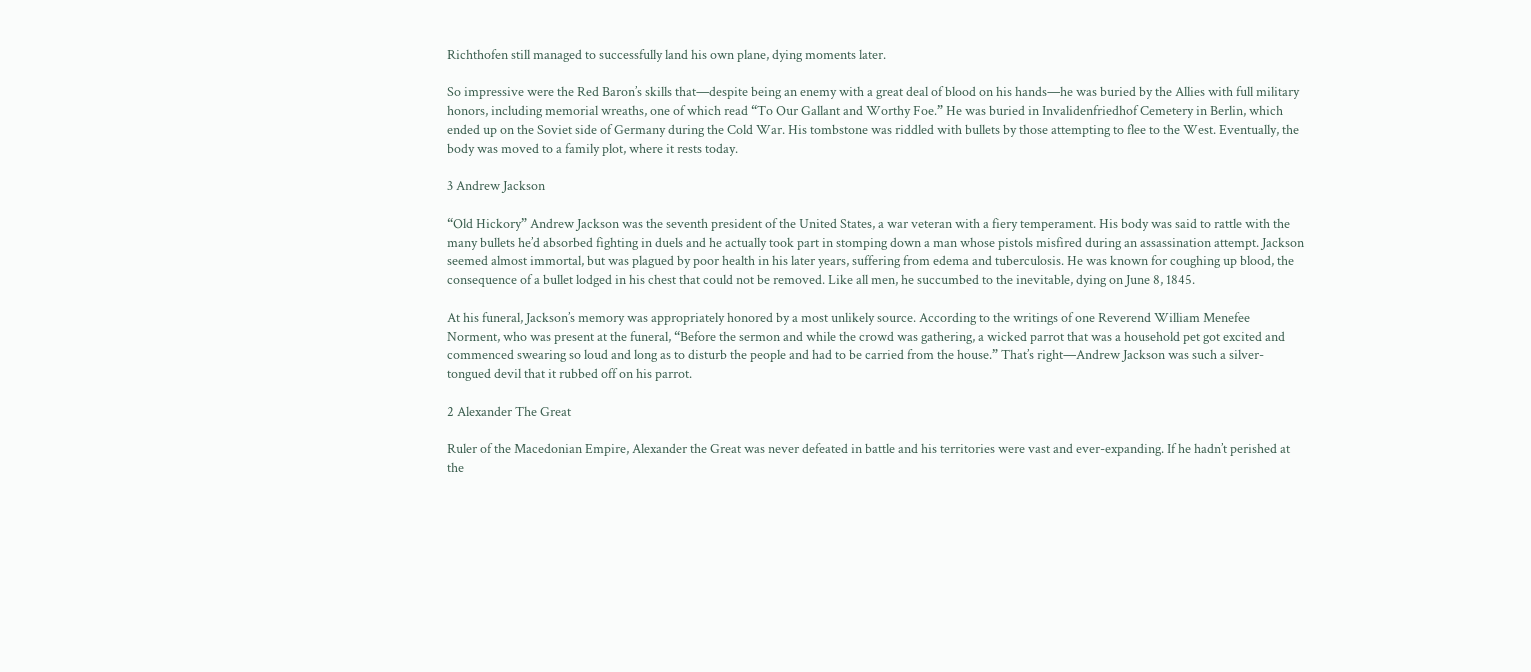Richthofen still managed to successfully land his own plane, dying moments later.

So impressive were the Red Baron’s skills that—despite being an enemy with a great deal of blood on his hands—he was buried by the Allies with full military honors, including memorial wreaths, one of which read “To Our Gallant and Worthy Foe.” He was buried in Invalidenfriedhof Cemetery in Berlin, which ended up on the Soviet side of Germany during the Cold War. His tombstone was riddled with bullets by those attempting to flee to the West. Eventually, the body was moved to a family plot, where it rests today.

3 Andrew Jackson

“Old Hickory” Andrew Jackson was the seventh president of the United States, a war veteran with a fiery temperament. His body was said to rattle with the many bullets he’d absorbed fighting in duels and he actually took part in stomping down a man whose pistols misfired during an assassination attempt. Jackson seemed almost immortal, but was plagued by poor health in his later years, suffering from edema and tuberculosis. He was known for coughing up blood, the consequence of a bullet lodged in his chest that could not be removed. Like all men, he succumbed to the inevitable, dying on June 8, 1845.

At his funeral, Jackson’s memory was appropriately honored by a most unlikely source. According to the writings of one Reverend William Menefee Norment, who was present at the funeral, “Before the sermon and while the crowd was gathering, a wicked parrot that was a household pet got excited and commenced swearing so loud and long as to disturb the people and had to be carried from the house.” That’s right—Andrew Jackson was such a silver-tongued devil that it rubbed off on his parrot.

2 Alexander The Great

Ruler of the Macedonian Empire, Alexander the Great was never defeated in battle and his territories were vast and ever-expanding. If he hadn’t perished at the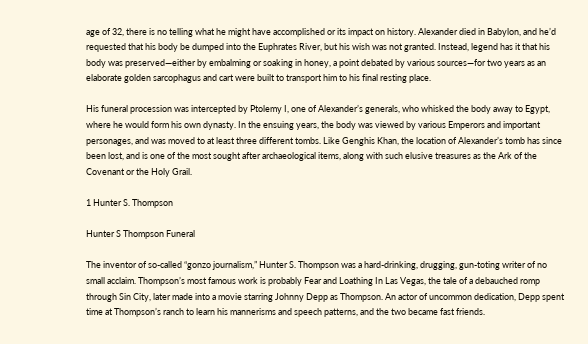age of 32, there is no telling what he might have accomplished or its impact on history. Alexander died in Babylon, and he’d requested that his body be dumped into the Euphrates River, but his wish was not granted. Instead, legend has it that his body was preserved—either by embalming or soaking in honey, a point debated by various sources—for two years as an elaborate golden sarcophagus and cart were built to transport him to his final resting place.

His funeral procession was intercepted by Ptolemy I, one of Alexander’s generals, who whisked the body away to Egypt, where he would form his own dynasty. In the ensuing years, the body was viewed by various Emperors and important personages, and was moved to at least three different tombs. Like Genghis Khan, the location of Alexander’s tomb has since been lost, and is one of the most sought after archaeological items, along with such elusive treasures as the Ark of the Covenant or the Holy Grail.

1 Hunter S. Thompson

Hunter S Thompson Funeral

The inventor of so-called “gonzo journalism,” Hunter S. Thompson was a hard-drinking, drugging, gun-toting writer of no small acclaim. Thompson’s most famous work is probably Fear and Loathing In Las Vegas, the tale of a debauched romp through Sin City, later made into a movie starring Johnny Depp as Thompson. An actor of uncommon dedication, Depp spent time at Thompson’s ranch to learn his mannerisms and speech patterns, and the two became fast friends.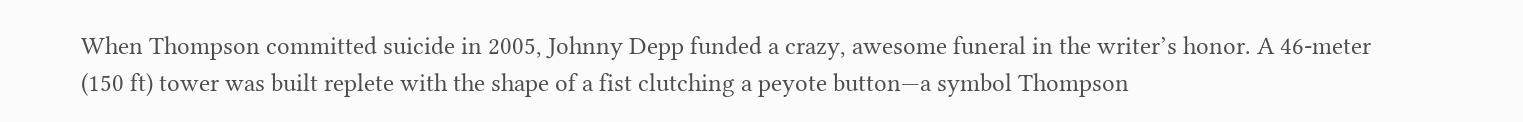When Thompson committed suicide in 2005, Johnny Depp funded a crazy, awesome funeral in the writer’s honor. A 46-meter (150 ft) tower was built replete with the shape of a fist clutching a peyote button—a symbol Thompson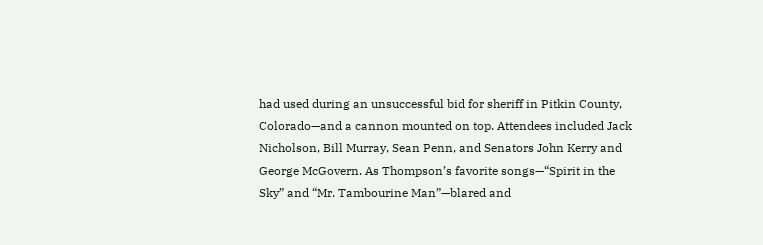had used during an unsuccessful bid for sheriff in Pitkin County, Colorado—and a cannon mounted on top. Attendees included Jack Nicholson, Bill Murray, Sean Penn, and Senators John Kerry and George McGovern. As Thompson’s favorite songs—“Spirit in the Sky” and “Mr. Tambourine Man”—blared and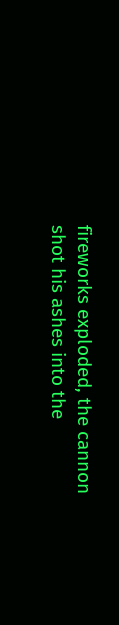fireworks exploded, the cannon shot his ashes into the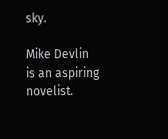sky.

Mike Devlin is an aspiring novelist.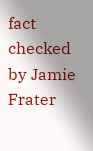fact checked by Jamie Frater